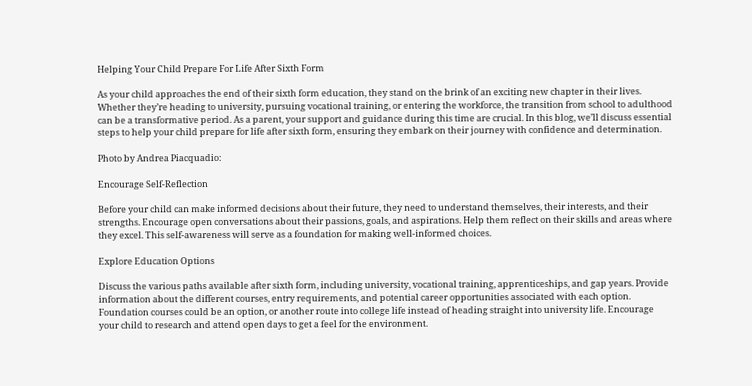Helping Your Child Prepare For Life After Sixth Form

As your child approaches the end of their sixth form education, they stand on the brink of an exciting new chapter in their lives. Whether they’re heading to university, pursuing vocational training, or entering the workforce, the transition from school to adulthood can be a transformative period. As a parent, your support and guidance during this time are crucial. In this blog, we’ll discuss essential steps to help your child prepare for life after sixth form, ensuring they embark on their journey with confidence and determination.

Photo by Andrea Piacquadio:

Encourage Self-Reflection

Before your child can make informed decisions about their future, they need to understand themselves, their interests, and their strengths. Encourage open conversations about their passions, goals, and aspirations. Help them reflect on their skills and areas where they excel. This self-awareness will serve as a foundation for making well-informed choices.

Explore Education Options

Discuss the various paths available after sixth form, including university, vocational training, apprenticeships, and gap years. Provide information about the different courses, entry requirements, and potential career opportunities associated with each option. Foundation courses could be an option, or another route into college life instead of heading straight into university life. Encourage your child to research and attend open days to get a feel for the environment.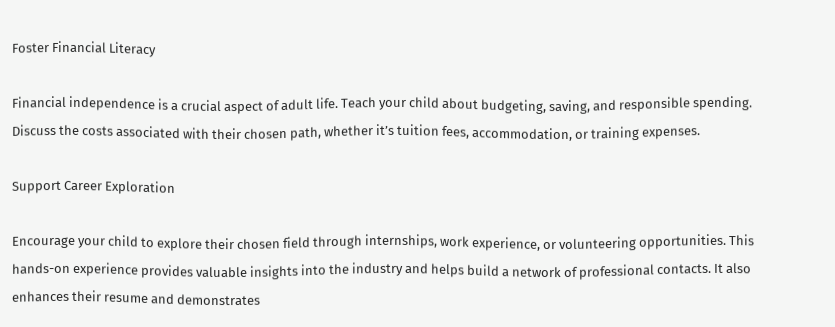Foster Financial Literacy

Financial independence is a crucial aspect of adult life. Teach your child about budgeting, saving, and responsible spending. Discuss the costs associated with their chosen path, whether it’s tuition fees, accommodation, or training expenses.

Support Career Exploration

Encourage your child to explore their chosen field through internships, work experience, or volunteering opportunities. This hands-on experience provides valuable insights into the industry and helps build a network of professional contacts. It also enhances their resume and demonstrates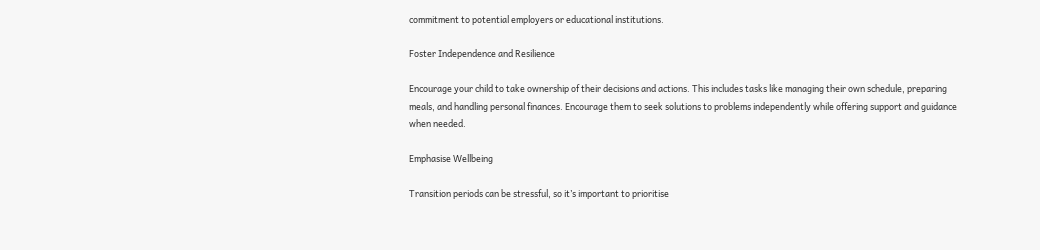commitment to potential employers or educational institutions.

Foster Independence and Resilience

Encourage your child to take ownership of their decisions and actions. This includes tasks like managing their own schedule, preparing meals, and handling personal finances. Encourage them to seek solutions to problems independently while offering support and guidance when needed.

Emphasise Wellbeing

Transition periods can be stressful, so it’s important to prioritise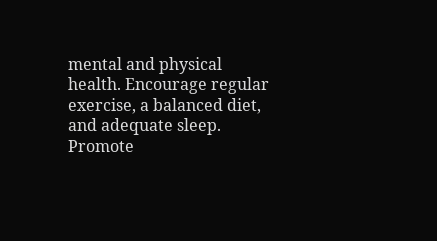mental and physical health. Encourage regular exercise, a balanced diet, and adequate sleep. Promote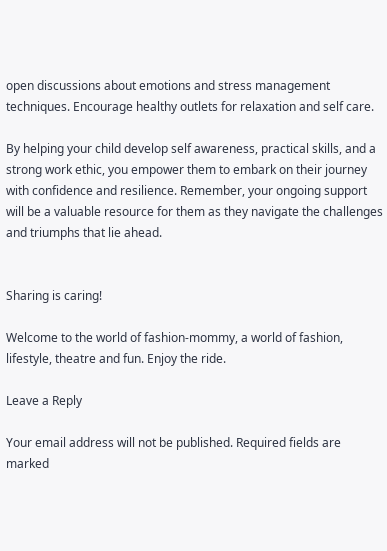open discussions about emotions and stress management techniques. Encourage healthy outlets for relaxation and self care.

By helping your child develop self awareness, practical skills, and a strong work ethic, you empower them to embark on their journey with confidence and resilience. Remember, your ongoing support will be a valuable resource for them as they navigate the challenges and triumphs that lie ahead.


Sharing is caring!

Welcome to the world of fashion-mommy, a world of fashion, lifestyle, theatre and fun. Enjoy the ride.

Leave a Reply

Your email address will not be published. Required fields are marked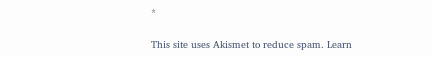*

This site uses Akismet to reduce spam. Learn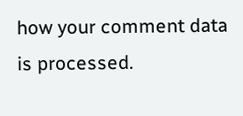how your comment data is processed.